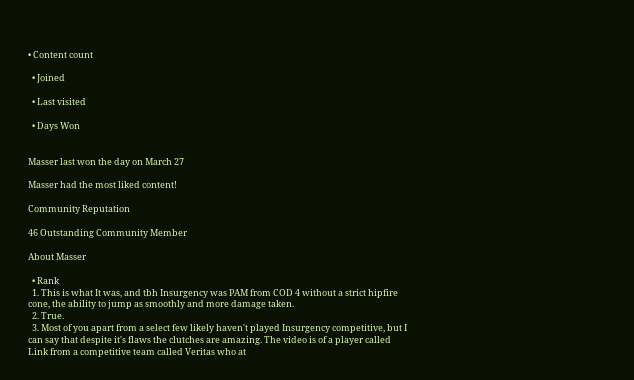• Content count

  • Joined

  • Last visited

  • Days Won


Masser last won the day on March 27

Masser had the most liked content!

Community Reputation

46 Outstanding Community Member

About Masser

  • Rank
  1. This is what It was, and tbh Insurgency was PAM from COD 4 without a strict hipfire cone, the ability to jump as smoothly and more damage taken.
  2. True.
  3. Most of you apart from a select few likely haven't played Insurgency competitive, but I can say that despite it's flaws the clutches are amazing. The video is of a player called Link from a competitive team called Veritas who at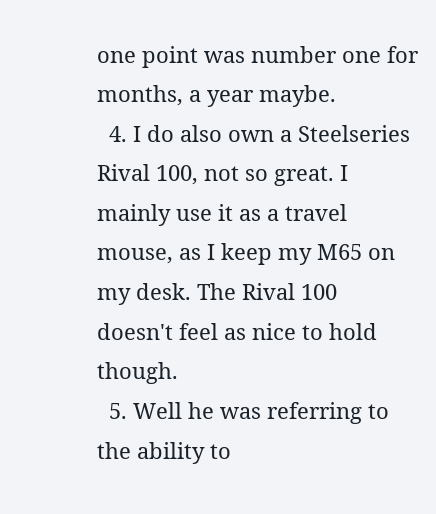one point was number one for months, a year maybe.
  4. I do also own a Steelseries Rival 100, not so great. I mainly use it as a travel mouse, as I keep my M65 on my desk. The Rival 100 doesn't feel as nice to hold though.
  5. Well he was referring to the ability to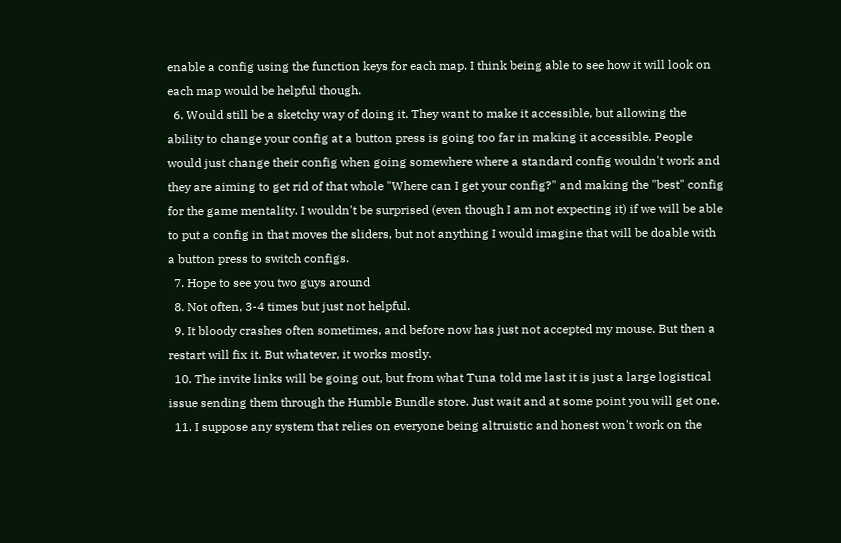enable a config using the function keys for each map. I think being able to see how it will look on each map would be helpful though.
  6. Would still be a sketchy way of doing it. They want to make it accessible, but allowing the ability to change your config at a button press is going too far in making it accessible. People would just change their config when going somewhere where a standard config wouldn't work and they are aiming to get rid of that whole "Where can I get your config?" and making the "best" config for the game mentality. I wouldn't be surprised (even though I am not expecting it) if we will be able to put a config in that moves the sliders, but not anything I would imagine that will be doable with a button press to switch configs.
  7. Hope to see you two guys around
  8. Not often, 3-4 times but just not helpful.
  9. It bloody crashes often sometimes, and before now has just not accepted my mouse. But then a restart will fix it. But whatever, it works mostly.
  10. The invite links will be going out, but from what Tuna told me last it is just a large logistical issue sending them through the Humble Bundle store. Just wait and at some point you will get one.
  11. I suppose any system that relies on everyone being altruistic and honest won't work on the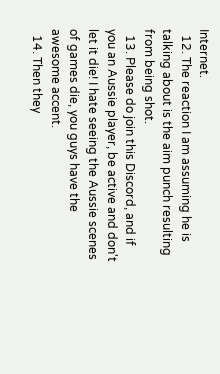Internet.
  12. The reaction I am assuming he is talking about is the aim punch resulting from being shot.
  13. Please do join this Discord, and if you an Aussie player, be active and don't let it die! I hate seeing the Aussie scenes of games die, you guys have the awesome accent.
  14. Then they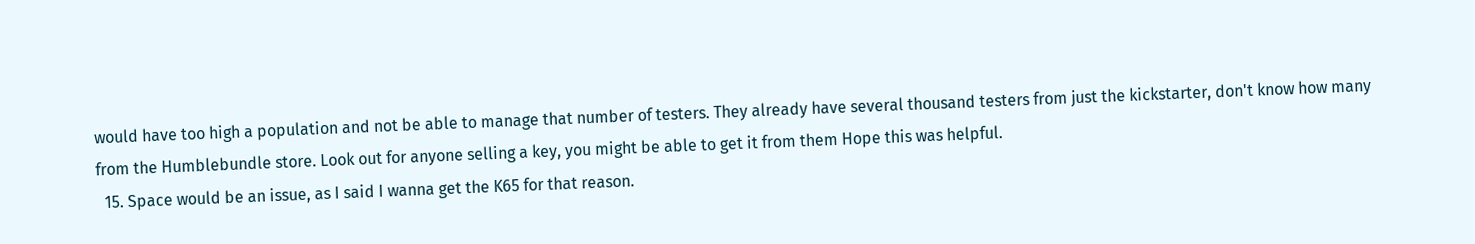would have too high a population and not be able to manage that number of testers. They already have several thousand testers from just the kickstarter, don't know how many from the Humblebundle store. Look out for anyone selling a key, you might be able to get it from them Hope this was helpful.
  15. Space would be an issue, as I said I wanna get the K65 for that reason.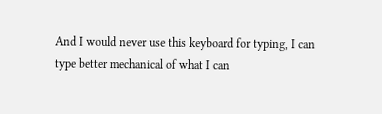And I would never use this keyboard for typing, I can type better mechanical of what I can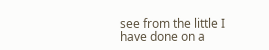see from the little I have done on a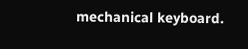mechanical keyboard.